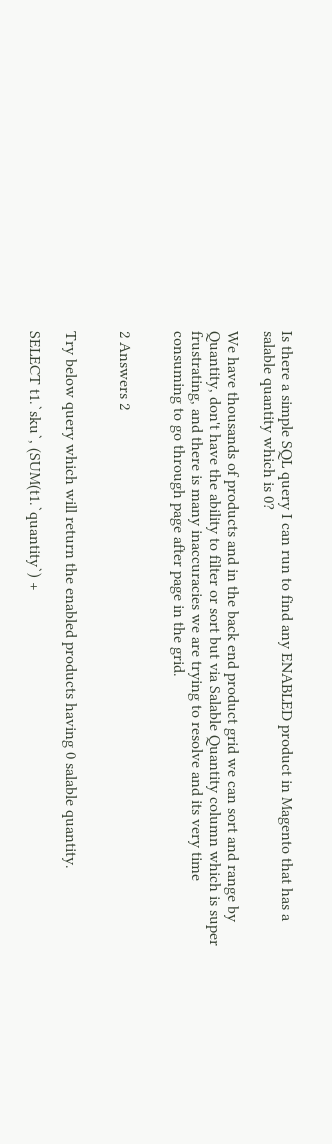Is there a simple SQL query I can run to find any ENABLED product in Magento that has a salable quantity which is 0?

We have thousands of products and in the back end product grid we can sort and range by Quantity, don't have the ability to filter or sort but via Salable Quantity column which is super frustrating, and there is many inaccuracies we are trying to resolve and its very time consuming to go through page after page in the grid.


2 Answers 2


Try below query which will return the enabled products having 0 salable quantity.

SELECT t1.`sku`, (SUM(t1.`quantity`) +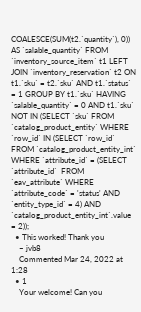COALESCE(SUM(t2.`quantity`), 0)) AS `salable_quantity` FROM `inventory_source_item` t1 LEFT JOIN `inventory_reservation` t2 ON t1.`sku` = t2.`sku` AND t1.`status` = 1 GROUP BY t1.`sku` HAVING `salable_quantity` = 0 AND t1.`sku` NOT IN (SELECT `sku` FROM `catalog_product_entity` WHERE `row_id` IN (SELECT `row_id` FROM `catalog_product_entity_int` WHERE `attribute_id` = (SELECT `attribute_id`  FROM `eav_attribute` WHERE `attribute_code` = 'status' AND `entity_type_id` = 4) AND `catalog_product_entity_int`.value = 2));
  • This worked! Thank you
    – jvb8
    Commented Mar 24, 2022 at 1:28
  • 1
    Your welcome! Can you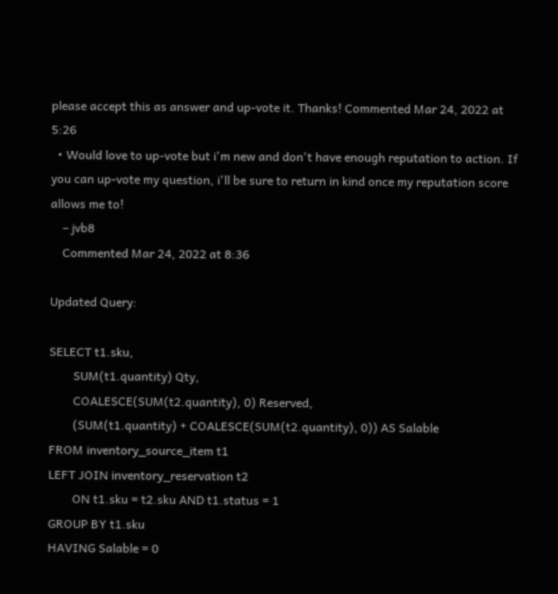please accept this as answer and up-vote it. Thanks! Commented Mar 24, 2022 at 5:26
  • Would love to up-vote but i'm new and don't have enough reputation to action. If you can up-vote my question, i'll be sure to return in kind once my reputation score allows me to!
    – jvb8
    Commented Mar 24, 2022 at 8:36

Updated Query:

SELECT t1.sku,
        SUM(t1.quantity) Qty,
        COALESCE(SUM(t2.quantity), 0) Reserved,
        (SUM(t1.quantity) + COALESCE(SUM(t2.quantity), 0)) AS Salable
FROM inventory_source_item t1
LEFT JOIN inventory_reservation t2
        ON t1.sku = t2.sku AND t1.status = 1
GROUP BY t1.sku
HAVING Salable = 0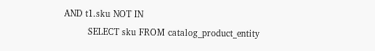AND t1.sku NOT IN
        SELECT sku FROM catalog_product_entity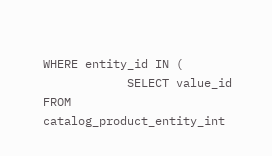WHERE entity_id IN (
            SELECT value_id FROM catalog_product_entity_int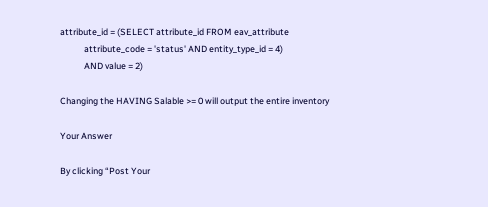attribute_id = (SELECT attribute_id FROM eav_attribute
            attribute_code = 'status' AND entity_type_id = 4)
            AND value = 2)

Changing the HAVING Salable >= 0 will output the entire inventory

Your Answer

By clicking “Post Your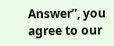Answer”, you agree to our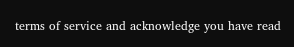terms of service and acknowledge you have read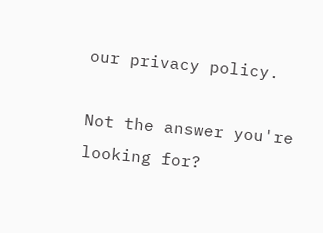our privacy policy.

Not the answer you're looking for?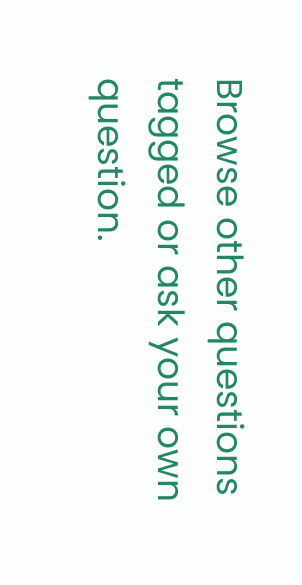Browse other questions tagged or ask your own question.